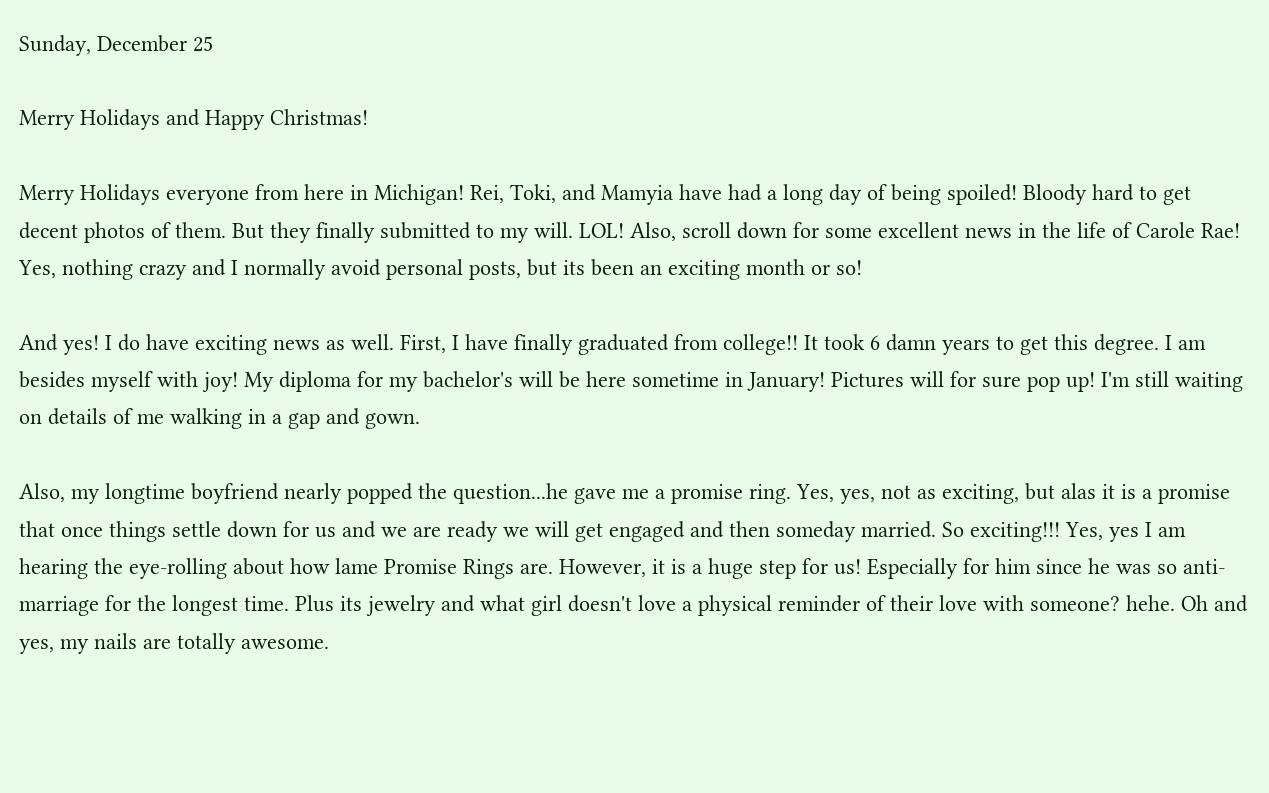Sunday, December 25

Merry Holidays and Happy Christmas!

Merry Holidays everyone from here in Michigan! Rei, Toki, and Mamyia have had a long day of being spoiled! Bloody hard to get decent photos of them. But they finally submitted to my will. LOL! Also, scroll down for some excellent news in the life of Carole Rae! Yes, nothing crazy and I normally avoid personal posts, but its been an exciting month or so!

And yes! I do have exciting news as well. First, I have finally graduated from college!! It took 6 damn years to get this degree. I am besides myself with joy! My diploma for my bachelor's will be here sometime in January! Pictures will for sure pop up! I'm still waiting on details of me walking in a gap and gown.

Also, my longtime boyfriend nearly popped the question...he gave me a promise ring. Yes, yes, not as exciting, but alas it is a promise that once things settle down for us and we are ready we will get engaged and then someday married. So exciting!!! Yes, yes I am hearing the eye-rolling about how lame Promise Rings are. However, it is a huge step for us! Especially for him since he was so anti-marriage for the longest time. Plus its jewelry and what girl doesn't love a physical reminder of their love with someone? hehe. Oh and yes, my nails are totally awesome.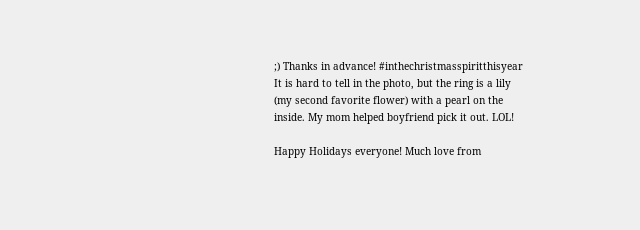;) Thanks in advance! #inthechristmasspiritthisyear It is hard to tell in the photo, but the ring is a lily (my second favorite flower) with a pearl on the inside. My mom helped boyfriend pick it out. LOL!

Happy Holidays everyone! Much love from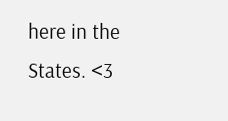here in the States. <3